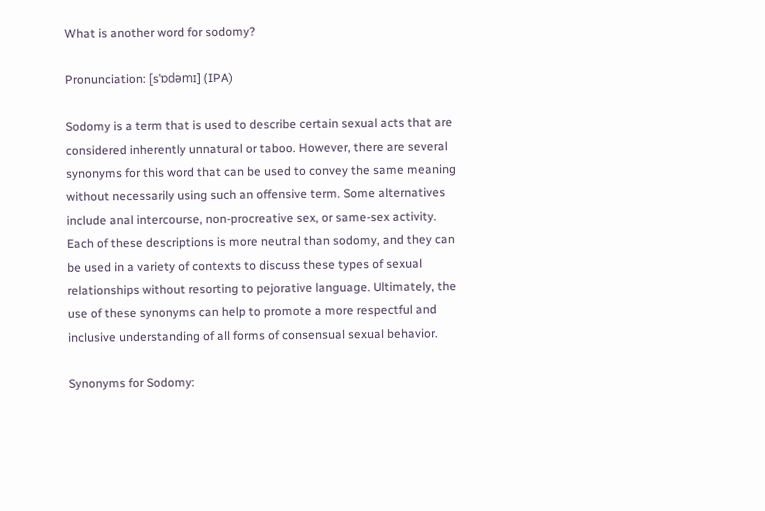What is another word for sodomy?

Pronunciation: [sˈɒdəmɪ] (IPA)

Sodomy is a term that is used to describe certain sexual acts that are considered inherently unnatural or taboo. However, there are several synonyms for this word that can be used to convey the same meaning without necessarily using such an offensive term. Some alternatives include anal intercourse, non-procreative sex, or same-sex activity. Each of these descriptions is more neutral than sodomy, and they can be used in a variety of contexts to discuss these types of sexual relationships without resorting to pejorative language. Ultimately, the use of these synonyms can help to promote a more respectful and inclusive understanding of all forms of consensual sexual behavior.

Synonyms for Sodomy: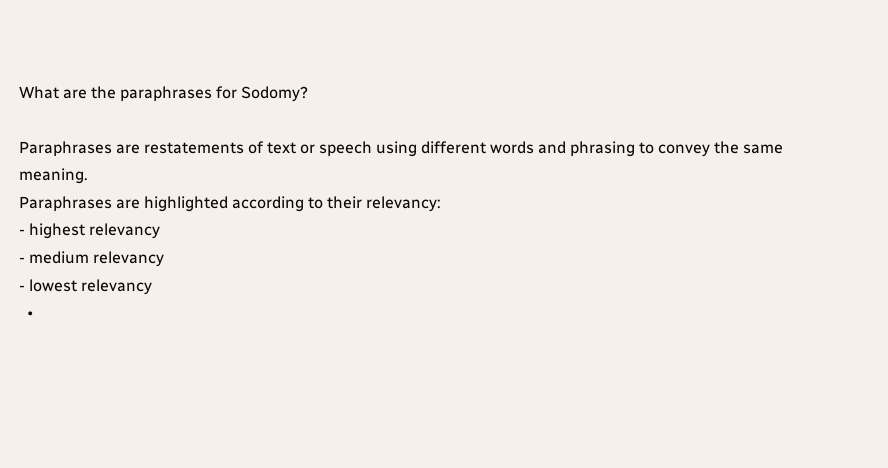What are the paraphrases for Sodomy?

Paraphrases are restatements of text or speech using different words and phrasing to convey the same meaning.
Paraphrases are highlighted according to their relevancy:
- highest relevancy
- medium relevancy
- lowest relevancy
  •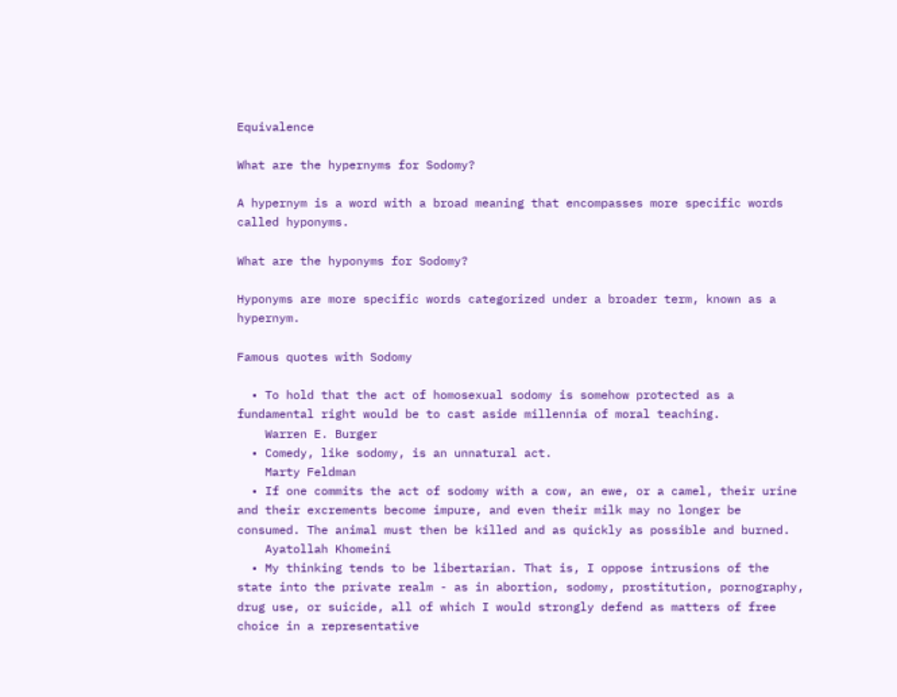Equivalence

What are the hypernyms for Sodomy?

A hypernym is a word with a broad meaning that encompasses more specific words called hyponyms.

What are the hyponyms for Sodomy?

Hyponyms are more specific words categorized under a broader term, known as a hypernym.

Famous quotes with Sodomy

  • To hold that the act of homosexual sodomy is somehow protected as a fundamental right would be to cast aside millennia of moral teaching.
    Warren E. Burger
  • Comedy, like sodomy, is an unnatural act.
    Marty Feldman
  • If one commits the act of sodomy with a cow, an ewe, or a camel, their urine and their excrements become impure, and even their milk may no longer be consumed. The animal must then be killed and as quickly as possible and burned.
    Ayatollah Khomeini
  • My thinking tends to be libertarian. That is, I oppose intrusions of the state into the private realm - as in abortion, sodomy, prostitution, pornography, drug use, or suicide, all of which I would strongly defend as matters of free choice in a representative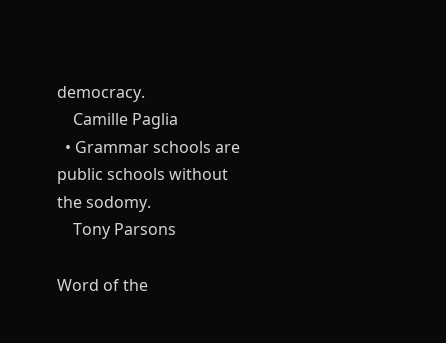democracy.
    Camille Paglia
  • Grammar schools are public schools without the sodomy.
    Tony Parsons

Word of the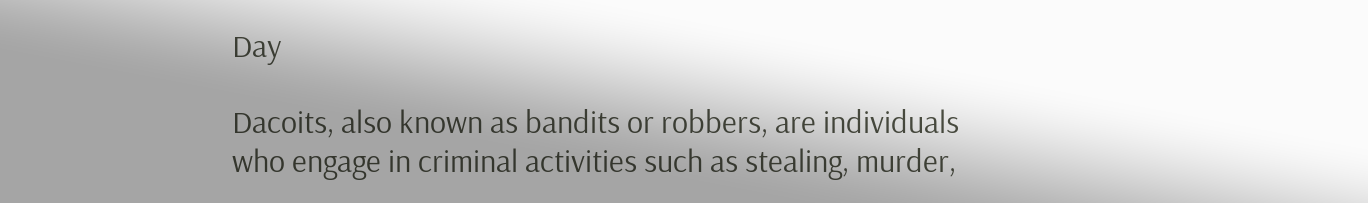Day

Dacoits, also known as bandits or robbers, are individuals who engage in criminal activities such as stealing, murder,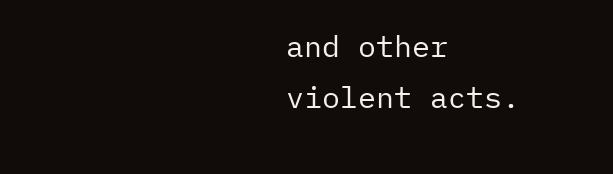and other violent acts.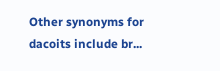Other synonyms for dacoits include br...